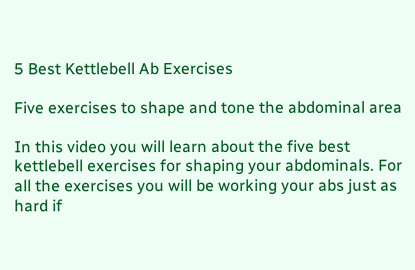5 Best Kettlebell Ab Exercises

Five exercises to shape and tone the abdominal area

In this video you will learn about the five best kettlebell exercises for shaping your abdominals. For all the exercises you will be working your abs just as hard if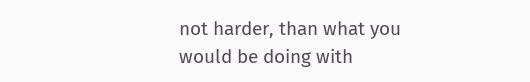not harder, than what you would be doing with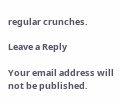regular crunches.

Leave a Reply

Your email address will not be published.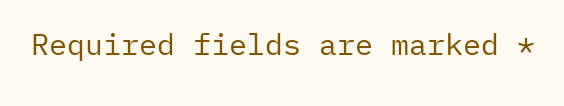Required fields are marked *